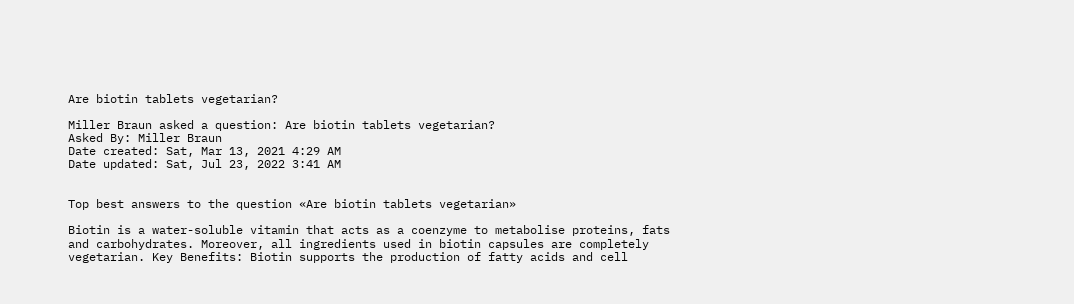Are biotin tablets vegetarian?

Miller Braun asked a question: Are biotin tablets vegetarian?
Asked By: Miller Braun
Date created: Sat, Mar 13, 2021 4:29 AM
Date updated: Sat, Jul 23, 2022 3:41 AM


Top best answers to the question «Are biotin tablets vegetarian»

Biotin is a water-soluble vitamin that acts as a coenzyme to metabolise proteins, fats and carbohydrates. Moreover, all ingredients used in biotin capsules are completely vegetarian. Key Benefits: Biotin supports the production of fatty acids and cell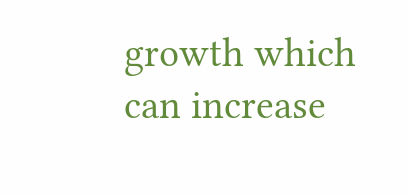growth which can increase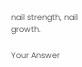nail strength, nail growth.

Your Answer